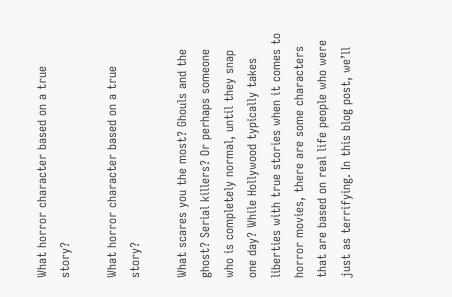What horror character based on a true story?

What horror character based on a true story?

What scares you the most? Ghouls and the ghost? Serial killers? Or perhaps someone who is completely normal, until they snap one day? While Hollywood typically takes liberties with true stories when it comes to horror movies, there are some characters that are based on real life people who were just as terrifying. In this blog post, we’ll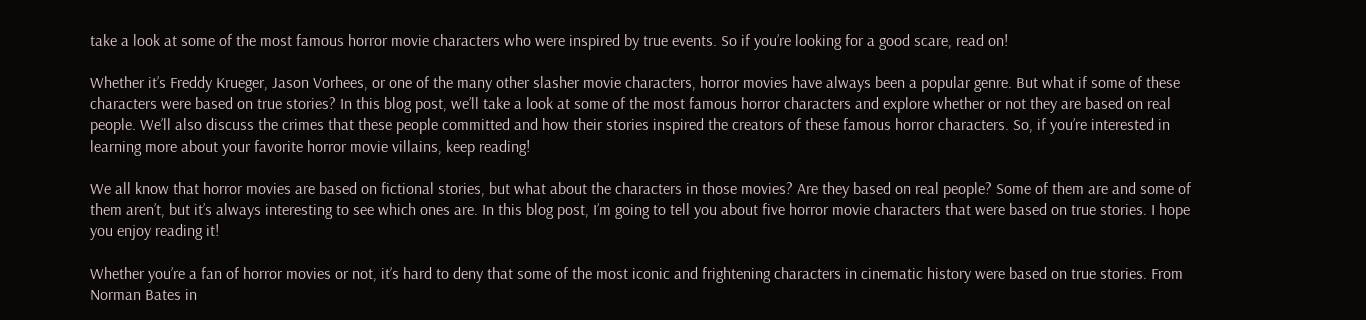take a look at some of the most famous horror movie characters who were inspired by true events. So if you’re looking for a good scare, read on!

Whether it’s Freddy Krueger, Jason Vorhees, or one of the many other slasher movie characters, horror movies have always been a popular genre. But what if some of these characters were based on true stories? In this blog post, we’ll take a look at some of the most famous horror characters and explore whether or not they are based on real people. We’ll also discuss the crimes that these people committed and how their stories inspired the creators of these famous horror characters. So, if you’re interested in learning more about your favorite horror movie villains, keep reading!

We all know that horror movies are based on fictional stories, but what about the characters in those movies? Are they based on real people? Some of them are and some of them aren’t, but it’s always interesting to see which ones are. In this blog post, I’m going to tell you about five horror movie characters that were based on true stories. I hope you enjoy reading it!

Whether you’re a fan of horror movies or not, it’s hard to deny that some of the most iconic and frightening characters in cinematic history were based on true stories. From Norman Bates in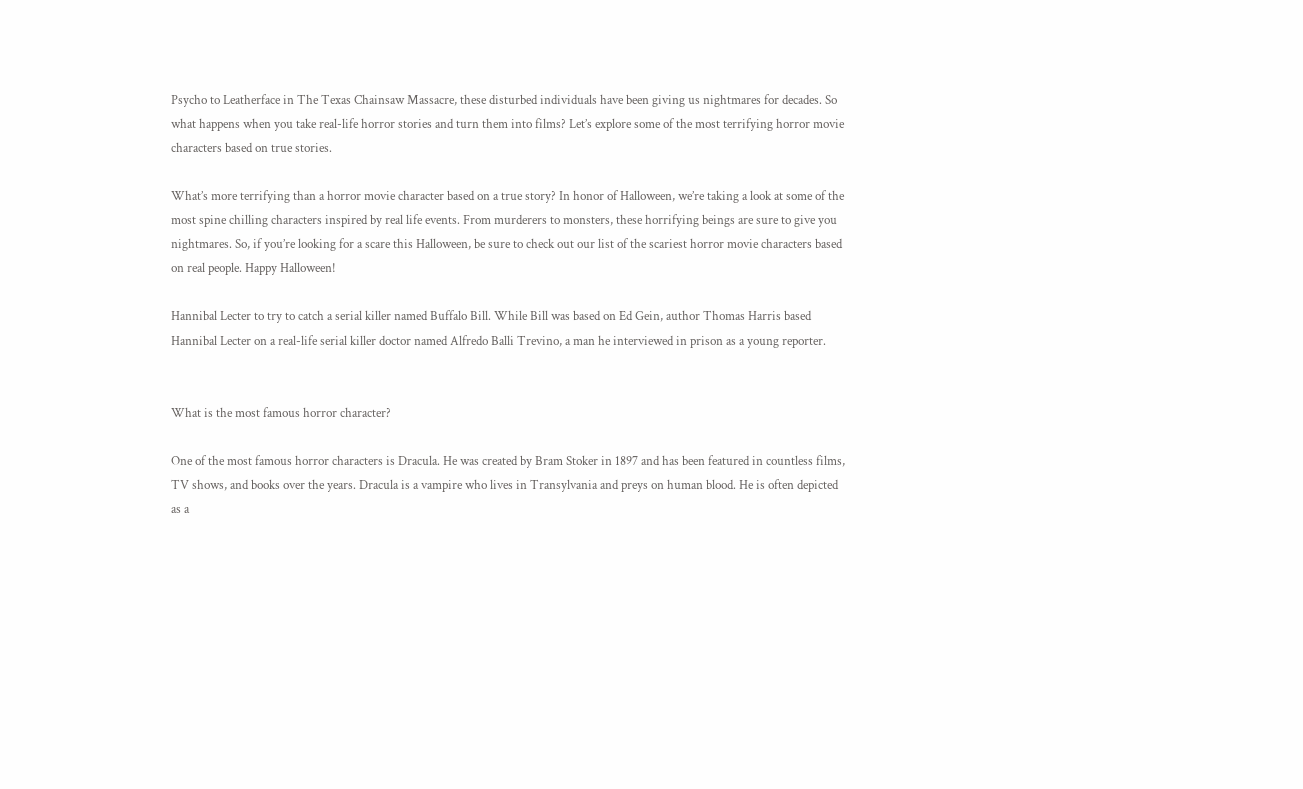Psycho to Leatherface in The Texas Chainsaw Massacre, these disturbed individuals have been giving us nightmares for decades. So what happens when you take real-life horror stories and turn them into films? Let’s explore some of the most terrifying horror movie characters based on true stories.

What’s more terrifying than a horror movie character based on a true story? In honor of Halloween, we’re taking a look at some of the most spine chilling characters inspired by real life events. From murderers to monsters, these horrifying beings are sure to give you nightmares. So, if you’re looking for a scare this Halloween, be sure to check out our list of the scariest horror movie characters based on real people. Happy Halloween!

Hannibal Lecter to try to catch a serial killer named Buffalo Bill. While Bill was based on Ed Gein, author Thomas Harris based Hannibal Lecter on a real-life serial killer doctor named Alfredo Balli Trevino, a man he interviewed in prison as a young reporter.


What is the most famous horror character?

One of the most famous horror characters is Dracula. He was created by Bram Stoker in 1897 and has been featured in countless films, TV shows, and books over the years. Dracula is a vampire who lives in Transylvania and preys on human blood. He is often depicted as a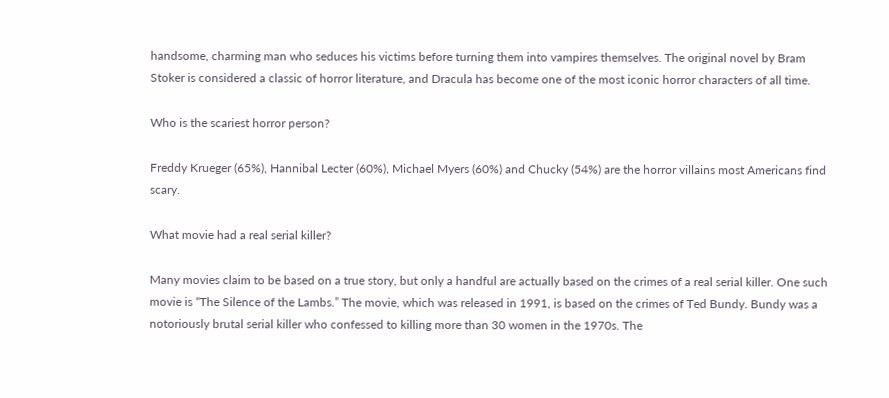handsome, charming man who seduces his victims before turning them into vampires themselves. The original novel by Bram Stoker is considered a classic of horror literature, and Dracula has become one of the most iconic horror characters of all time.

Who is the scariest horror person?

Freddy Krueger (65%), Hannibal Lecter (60%), Michael Myers (60%) and Chucky (54%) are the horror villains most Americans find scary.

What movie had a real serial killer?

Many movies claim to be based on a true story, but only a handful are actually based on the crimes of a real serial killer. One such movie is “The Silence of the Lambs.” The movie, which was released in 1991, is based on the crimes of Ted Bundy. Bundy was a notoriously brutal serial killer who confessed to killing more than 30 women in the 1970s. The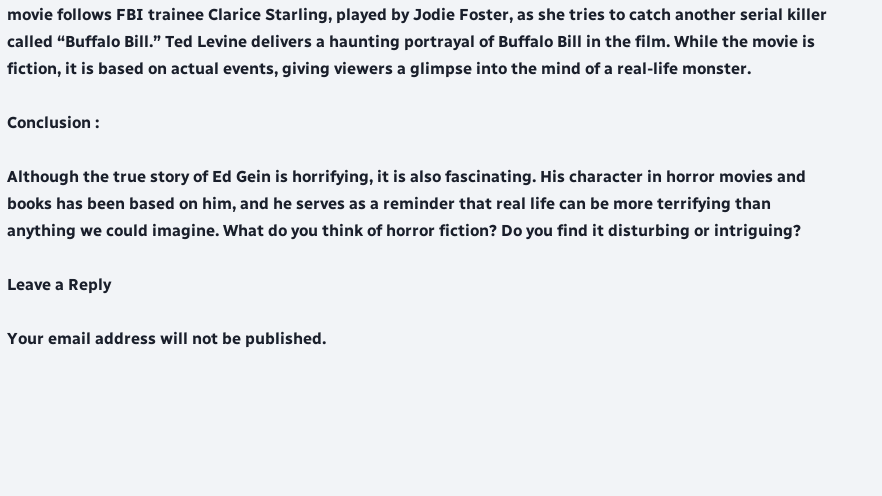movie follows FBI trainee Clarice Starling, played by Jodie Foster, as she tries to catch another serial killer called “Buffalo Bill.” Ted Levine delivers a haunting portrayal of Buffalo Bill in the film. While the movie is fiction, it is based on actual events, giving viewers a glimpse into the mind of a real-life monster.

Conclusion :

Although the true story of Ed Gein is horrifying, it is also fascinating. His character in horror movies and books has been based on him, and he serves as a reminder that real life can be more terrifying than anything we could imagine. What do you think of horror fiction? Do you find it disturbing or intriguing?

Leave a Reply

Your email address will not be published.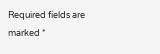Required fields are marked *